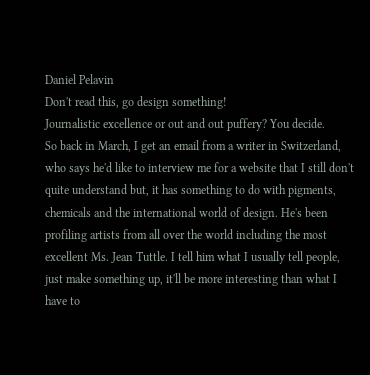Daniel Pelavin
Don't read this, go design something!
Journalistic excellence or out and out puffery? You decide.
So back in March, I get an email from a writer in Switzerland, who says he'd like to interview me for a website that I still don't quite understand but, it has something to do with pigments, chemicals and the international world of design. He's been profiling artists from all over the world including the most excellent Ms. Jean Tuttle. I tell him what I usually tell people, just make something up, it'll be more interesting than what I have to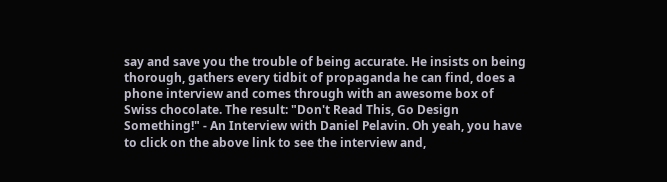say and save you the trouble of being accurate. He insists on being thorough, gathers every tidbit of propaganda he can find, does a phone interview and comes through with an awesome box of Swiss chocolate. The result: "Don't Read This, Go Design Something!" - An Interview with Daniel Pelavin. Oh yeah, you have to click on the above link to see the interview and,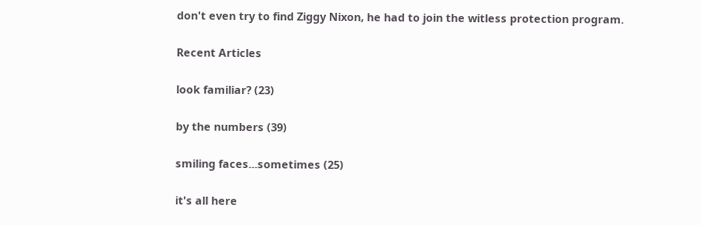don't even try to find Ziggy Nixon, he had to join the witless protection program.

Recent Articles

look familiar? (23)

by the numbers (39)

smiling faces...sometimes (25)

it's all here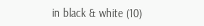in black & white (10)